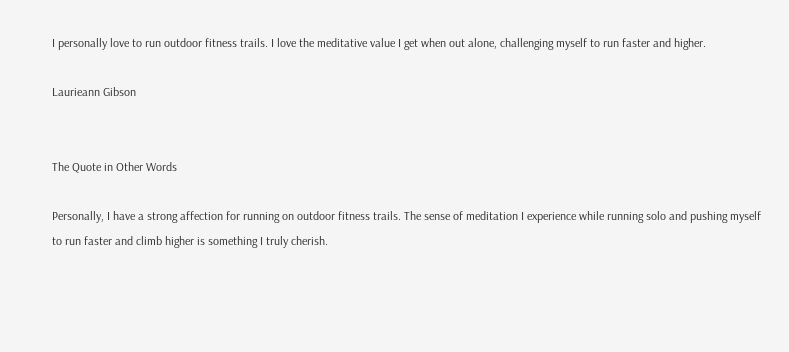I personally love to run outdoor fitness trails. I love the meditative value I get when out alone, challenging myself to run faster and higher.

Laurieann Gibson


The Quote in Other Words

Personally, I have a strong affection for running on outdoor fitness trails. The sense of meditation I experience while running solo and pushing myself to run faster and climb higher is something I truly cherish.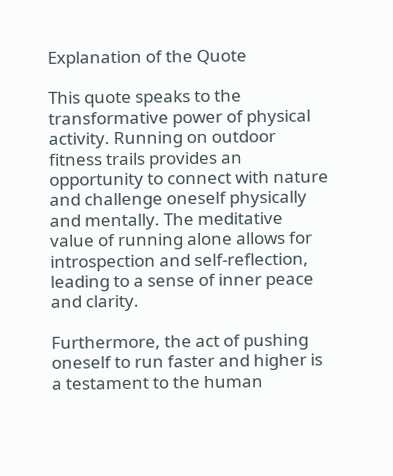Explanation of the Quote

This quote speaks to the transformative power of physical activity. Running on outdoor fitness trails provides an opportunity to connect with nature and challenge oneself physically and mentally. The meditative value of running alone allows for introspection and self-reflection, leading to a sense of inner peace and clarity.

Furthermore, the act of pushing oneself to run faster and higher is a testament to the human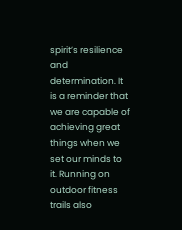spirit’s resilience and determination. It is a reminder that we are capable of achieving great things when we set our minds to it. Running on outdoor fitness trails also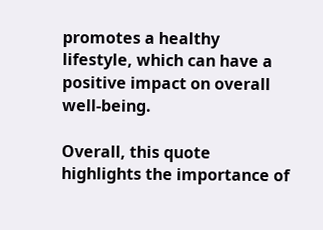promotes a healthy lifestyle, which can have a positive impact on overall well-being.

Overall, this quote highlights the importance of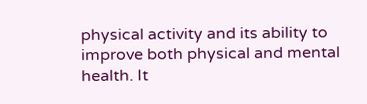physical activity and its ability to improve both physical and mental health. It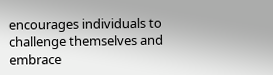encourages individuals to challenge themselves and embrace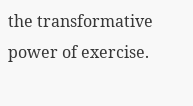the transformative power of exercise.